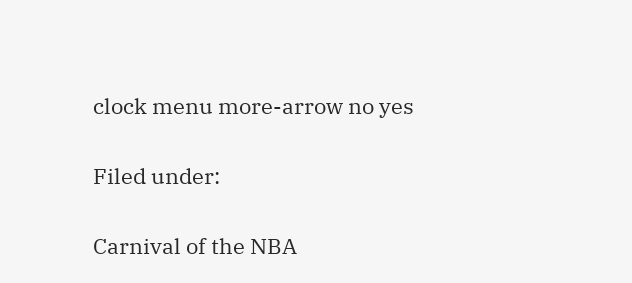clock menu more-arrow no yes

Filed under:

Carnival of the NBA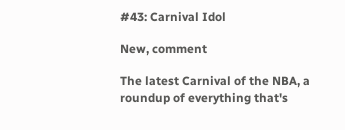#43: Carnival Idol

New, comment

The latest Carnival of the NBA, a roundup of everything that's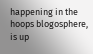happening in the hoops blogosphere, is up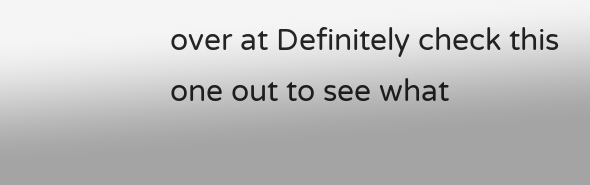over at Definitely check this one out to see what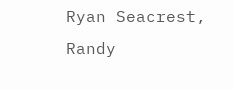Ryan Seacrest, Randy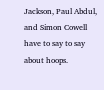Jackson, Paul Abdul, and Simon Cowell have to say to say about hoops.